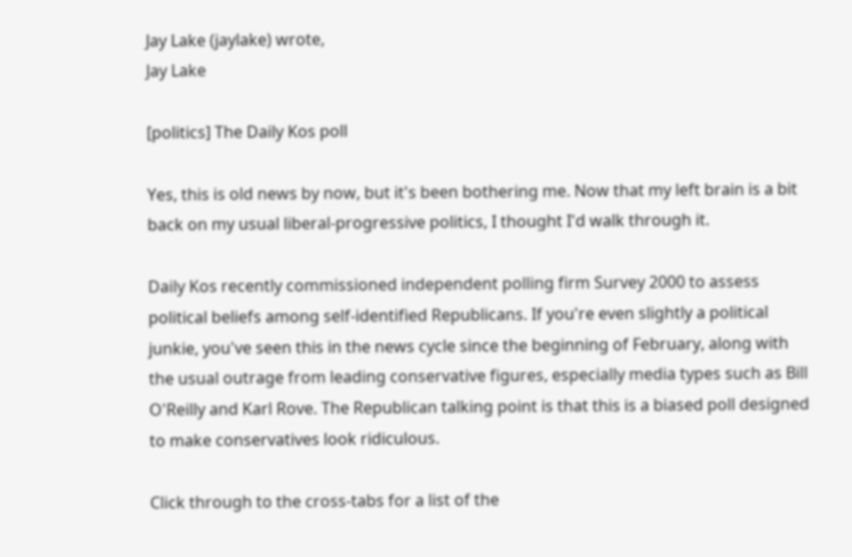Jay Lake (jaylake) wrote,
Jay Lake

[politics] The Daily Kos poll

Yes, this is old news by now, but it's been bothering me. Now that my left brain is a bit back on my usual liberal-progressive politics, I thought I'd walk through it.

Daily Kos recently commissioned independent polling firm Survey 2000 to assess political beliefs among self-identified Republicans. If you're even slightly a political junkie, you've seen this in the news cycle since the beginning of February, along with the usual outrage from leading conservative figures, especially media types such as Bill O'Reilly and Karl Rove. The Republican talking point is that this is a biased poll designed to make conservatives look ridiculous.

Click through to the cross-tabs for a list of the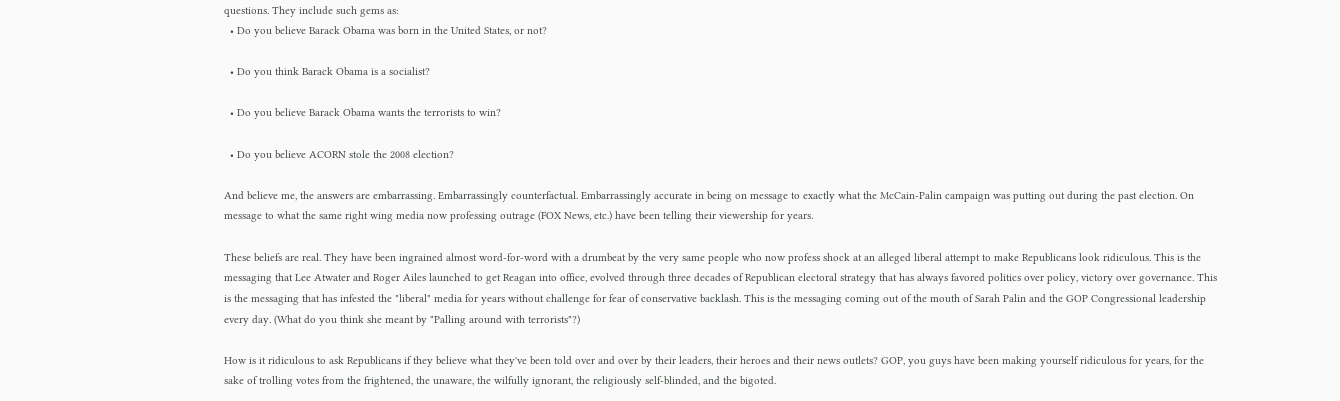questions. They include such gems as:
  • Do you believe Barack Obama was born in the United States, or not?

  • Do you think Barack Obama is a socialist?

  • Do you believe Barack Obama wants the terrorists to win?

  • Do you believe ACORN stole the 2008 election?

And believe me, the answers are embarrassing. Embarrassingly counterfactual. Embarrassingly accurate in being on message to exactly what the McCain-Palin campaign was putting out during the past election. On message to what the same right wing media now professing outrage (FOX News, etc.) have been telling their viewership for years.

These beliefs are real. They have been ingrained almost word-for-word with a drumbeat by the very same people who now profess shock at an alleged liberal attempt to make Republicans look ridiculous. This is the messaging that Lee Atwater and Roger Ailes launched to get Reagan into office, evolved through three decades of Republican electoral strategy that has always favored politics over policy, victory over governance. This is the messaging that has infested the "liberal" media for years without challenge for fear of conservative backlash. This is the messaging coming out of the mouth of Sarah Palin and the GOP Congressional leadership every day. (What do you think she meant by "Palling around with terrorists"?)

How is it ridiculous to ask Republicans if they believe what they've been told over and over by their leaders, their heroes and their news outlets? GOP, you guys have been making yourself ridiculous for years, for the sake of trolling votes from the frightened, the unaware, the wilfully ignorant, the religiously self-blinded, and the bigoted.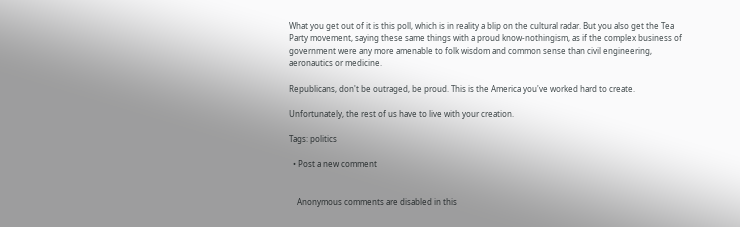What you get out of it is this poll, which is in reality a blip on the cultural radar. But you also get the Tea Party movement, saying these same things with a proud know-nothingism, as if the complex business of government were any more amenable to folk wisdom and common sense than civil engineering, aeronautics or medicine.

Republicans, don't be outraged, be proud. This is the America you've worked hard to create.

Unfortunately, the rest of us have to live with your creation.

Tags: politics

  • Post a new comment


    Anonymous comments are disabled in this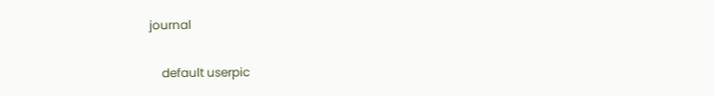journal

    default userpic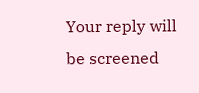Your reply will be screened